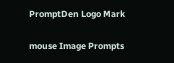PromptDen Logo Mark

mouse Image Prompts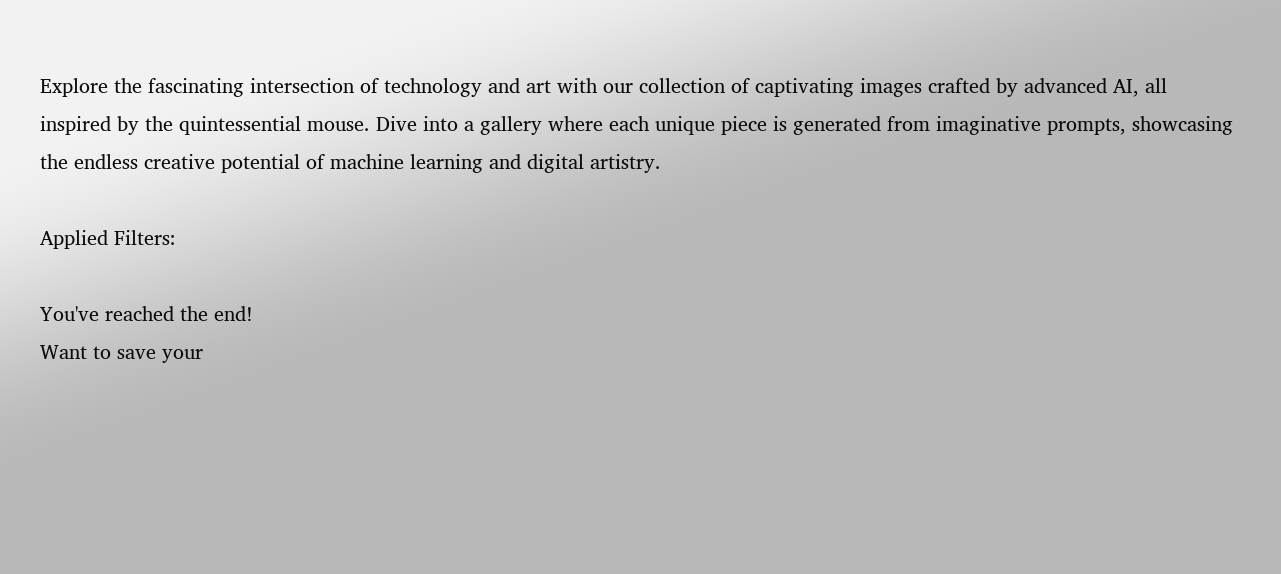Explore the fascinating intersection of technology and art with our collection of captivating images crafted by advanced AI, all inspired by the quintessential mouse. Dive into a gallery where each unique piece is generated from imaginative prompts, showcasing the endless creative potential of machine learning and digital artistry.

Applied Filters:

You've reached the end!
Want to save your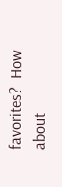favorites?  How about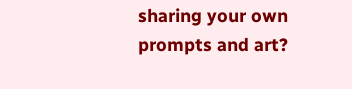sharing your own prompts and art?